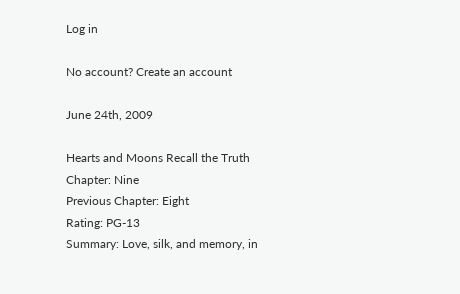Log in

No account? Create an account

June 24th, 2009

Hearts and Moons Recall the Truth
Chapter: Nine
Previous Chapter: Eight
Rating: PG-13
Summary: Love, silk, and memory, in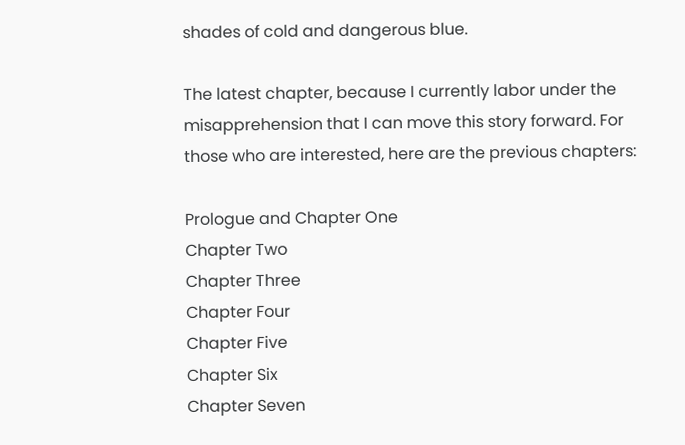shades of cold and dangerous blue.

The latest chapter, because I currently labor under the misapprehension that I can move this story forward. For those who are interested, here are the previous chapters:

Prologue and Chapter One
Chapter Two
Chapter Three
Chapter Four
Chapter Five
Chapter Six
Chapter Seven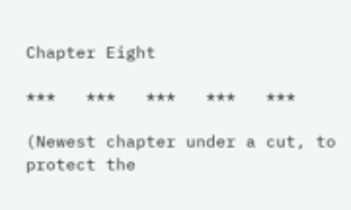Chapter Eight

***   ***   ***   ***   ***

(Newest chapter under a cut, to protect the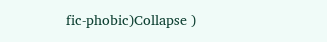fic-phobic)Collapse )